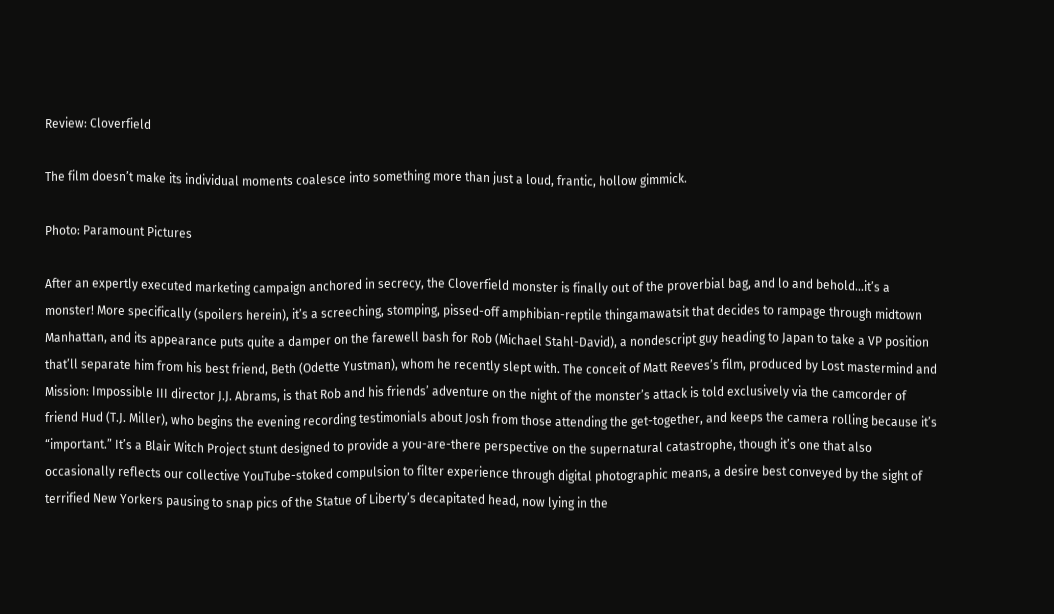Review: Cloverfield

The film doesn’t make its individual moments coalesce into something more than just a loud, frantic, hollow gimmick.

Photo: Paramount Pictures

After an expertly executed marketing campaign anchored in secrecy, the Cloverfield monster is finally out of the proverbial bag, and lo and behold…it’s a monster! More specifically (spoilers herein), it’s a screeching, stomping, pissed-off amphibian-reptile thingamawatsit that decides to rampage through midtown Manhattan, and its appearance puts quite a damper on the farewell bash for Rob (Michael Stahl-David), a nondescript guy heading to Japan to take a VP position that’ll separate him from his best friend, Beth (Odette Yustman), whom he recently slept with. The conceit of Matt Reeves’s film, produced by Lost mastermind and Mission: Impossible III director J.J. Abrams, is that Rob and his friends’ adventure on the night of the monster’s attack is told exclusively via the camcorder of friend Hud (T.J. Miller), who begins the evening recording testimonials about Josh from those attending the get-together, and keeps the camera rolling because it’s “important.” It’s a Blair Witch Project stunt designed to provide a you-are-there perspective on the supernatural catastrophe, though it’s one that also occasionally reflects our collective YouTube-stoked compulsion to filter experience through digital photographic means, a desire best conveyed by the sight of terrified New Yorkers pausing to snap pics of the Statue of Liberty’s decapitated head, now lying in the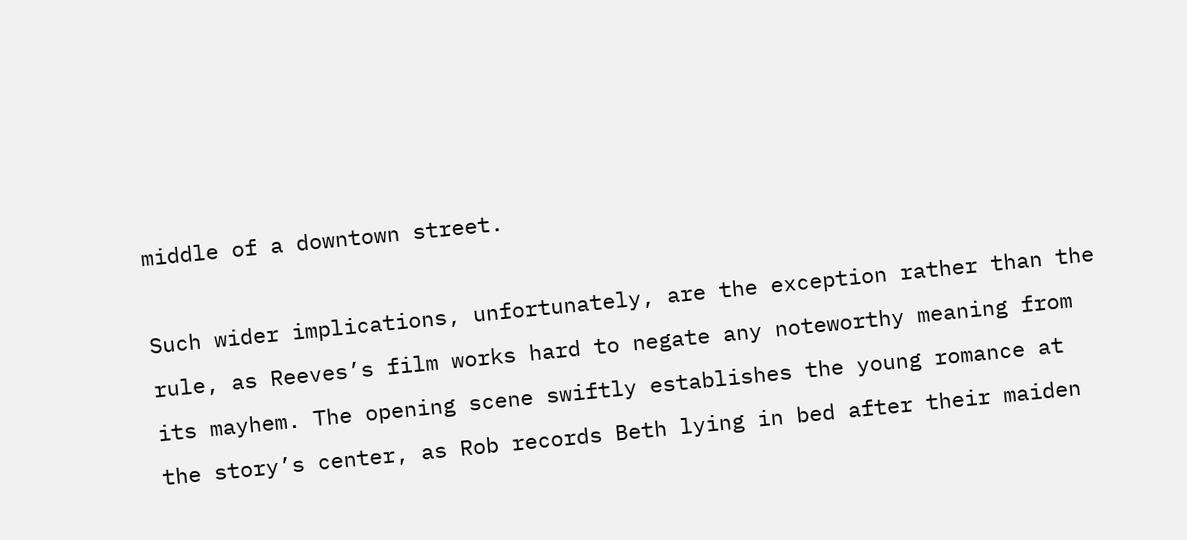middle of a downtown street.

Such wider implications, unfortunately, are the exception rather than the rule, as Reeves’s film works hard to negate any noteworthy meaning from its mayhem. The opening scene swiftly establishes the young romance at the story’s center, as Rob records Beth lying in bed after their maiden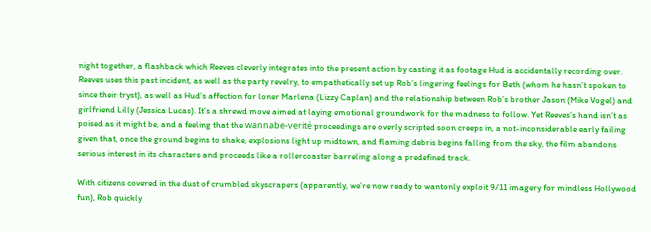night together, a flashback which Reeves cleverly integrates into the present action by casting it as footage Hud is accidentally recording over. Reeves uses this past incident, as well as the party revelry, to empathetically set up Rob’s lingering feelings for Beth (whom he hasn’t spoken to since their tryst), as well as Hud’s affection for loner Marlena (Lizzy Caplan) and the relationship between Rob’s brother Jason (Mike Vogel) and girlfriend Lilly (Jessica Lucas). It’s a shrewd move aimed at laying emotional groundwork for the madness to follow. Yet Reeves’s hand isn’t as poised as it might be, and a feeling that the wannabe-verité proceedings are overly scripted soon creeps in, a not-inconsiderable early failing given that, once the ground begins to shake, explosions light up midtown, and flaming debris begins falling from the sky, the film abandons serious interest in its characters and proceeds like a rollercoaster barreling along a predefined track.

With citizens covered in the dust of crumbled skyscrapers (apparently, we’re now ready to wantonly exploit 9/11 imagery for mindless Hollywood fun), Rob quickly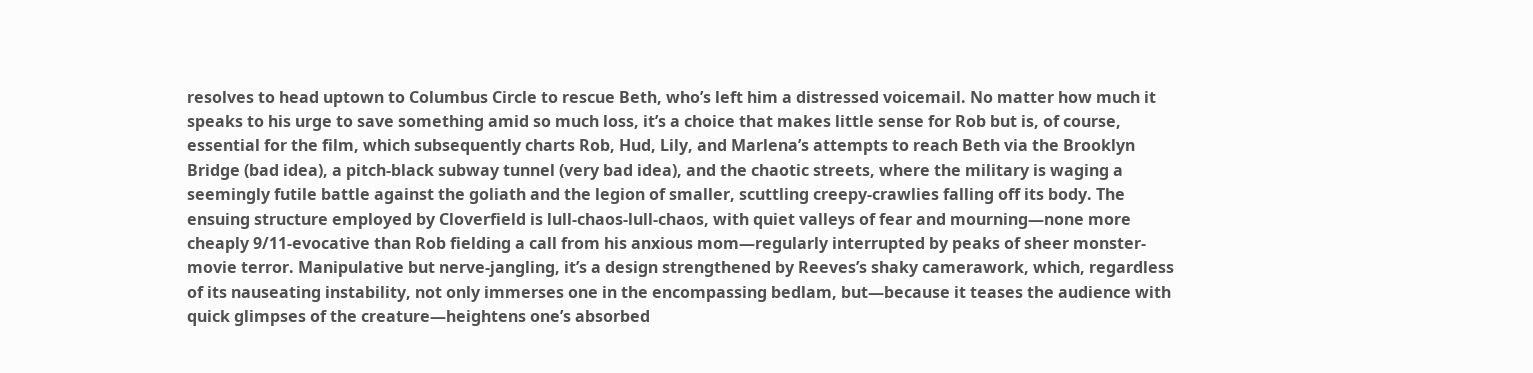resolves to head uptown to Columbus Circle to rescue Beth, who’s left him a distressed voicemail. No matter how much it speaks to his urge to save something amid so much loss, it’s a choice that makes little sense for Rob but is, of course, essential for the film, which subsequently charts Rob, Hud, Lily, and Marlena’s attempts to reach Beth via the Brooklyn Bridge (bad idea), a pitch-black subway tunnel (very bad idea), and the chaotic streets, where the military is waging a seemingly futile battle against the goliath and the legion of smaller, scuttling creepy-crawlies falling off its body. The ensuing structure employed by Cloverfield is lull-chaos-lull-chaos, with quiet valleys of fear and mourning—none more cheaply 9/11-evocative than Rob fielding a call from his anxious mom—regularly interrupted by peaks of sheer monster-movie terror. Manipulative but nerve-jangling, it’s a design strengthened by Reeves’s shaky camerawork, which, regardless of its nauseating instability, not only immerses one in the encompassing bedlam, but—because it teases the audience with quick glimpses of the creature—heightens one’s absorbed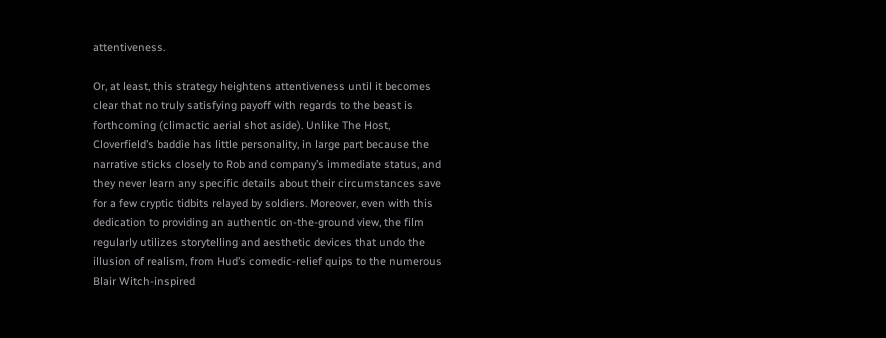attentiveness.

Or, at least, this strategy heightens attentiveness until it becomes clear that no truly satisfying payoff with regards to the beast is forthcoming (climactic aerial shot aside). Unlike The Host, Cloverfield’s baddie has little personality, in large part because the narrative sticks closely to Rob and company’s immediate status, and they never learn any specific details about their circumstances save for a few cryptic tidbits relayed by soldiers. Moreover, even with this dedication to providing an authentic on-the-ground view, the film regularly utilizes storytelling and aesthetic devices that undo the illusion of realism, from Hud’s comedic-relief quips to the numerous Blair Witch-inspired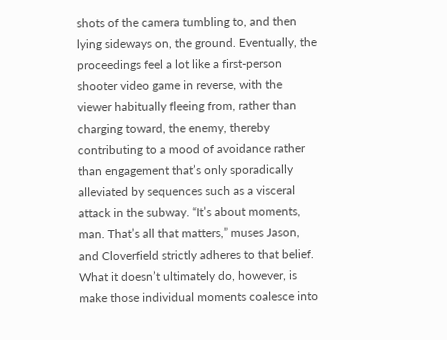shots of the camera tumbling to, and then lying sideways on, the ground. Eventually, the proceedings feel a lot like a first-person shooter video game in reverse, with the viewer habitually fleeing from, rather than charging toward, the enemy, thereby contributing to a mood of avoidance rather than engagement that’s only sporadically alleviated by sequences such as a visceral attack in the subway. “It’s about moments, man. That’s all that matters,” muses Jason, and Cloverfield strictly adheres to that belief. What it doesn’t ultimately do, however, is make those individual moments coalesce into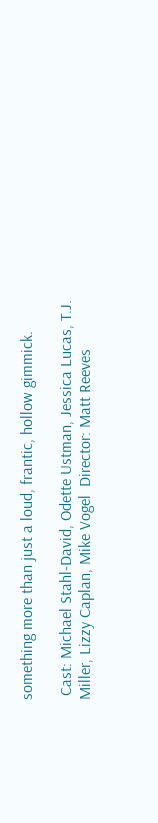something more than just a loud, frantic, hollow gimmick.

 Cast: Michael Stahl-David, Odette Ustman, Jessica Lucas, T.J. Miller, Lizzy Caplan, Mike Vogel  Director: Matt Reeves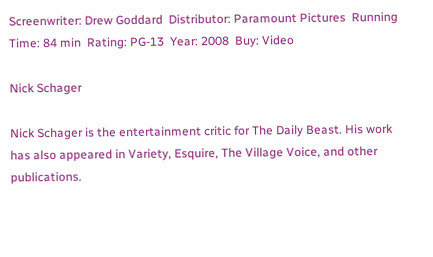Screenwriter: Drew Goddard  Distributor: Paramount Pictures  Running Time: 84 min  Rating: PG-13  Year: 2008  Buy: Video

Nick Schager

Nick Schager is the entertainment critic for The Daily Beast. His work has also appeared in Variety, Esquire, The Village Voice, and other publications.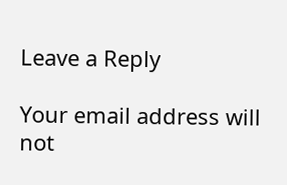Leave a Reply

Your email address will not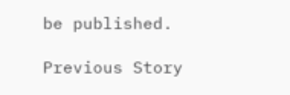be published.

Previous Story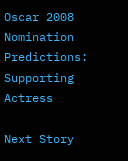Oscar 2008 Nomination Predictions: Supporting Actress

Next Story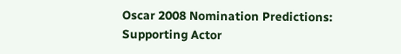Oscar 2008 Nomination Predictions: Supporting Actor